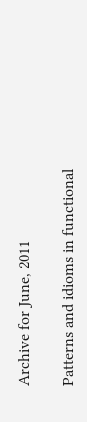Archive for June, 2011

Patterns and idioms in functional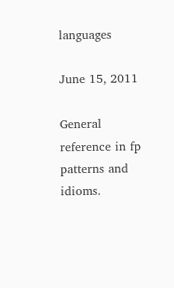languages

June 15, 2011

General reference in fp patterns and idioms.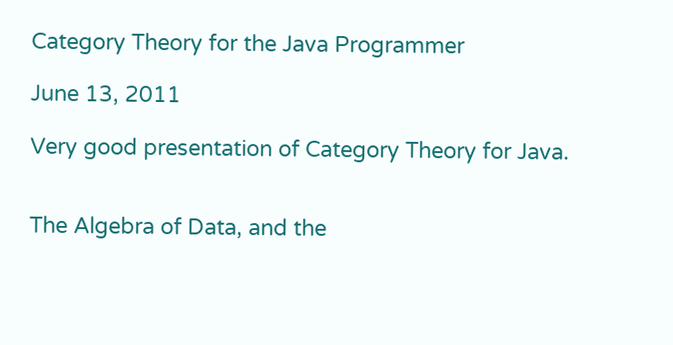Category Theory for the Java Programmer

June 13, 2011

Very good presentation of Category Theory for Java.


The Algebra of Data, and the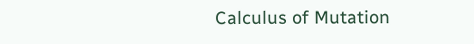Calculus of Mutation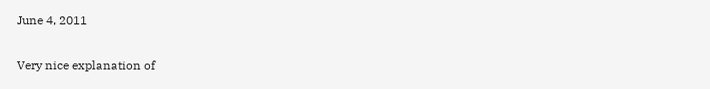June 4, 2011

Very nice explanation of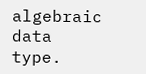algebraic data type.